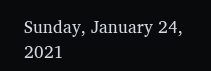Sunday, January 24, 2021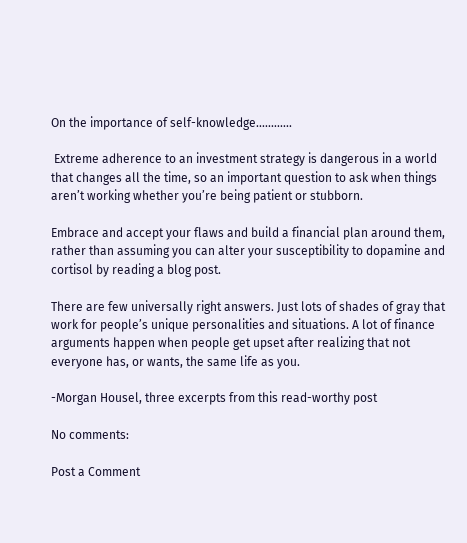On the importance of self-knowledge............

 Extreme adherence to an investment strategy is dangerous in a world that changes all the time, so an important question to ask when things aren’t working whether you’re being patient or stubborn.

Embrace and accept your flaws and build a financial plan around them, rather than assuming you can alter your susceptibility to dopamine and cortisol by reading a blog post.

There are few universally right answers. Just lots of shades of gray that work for people’s unique personalities and situations. A lot of finance arguments happen when people get upset after realizing that not everyone has, or wants, the same life as you.

-Morgan Housel, three excerpts from this read-worthy post

No comments:

Post a Comment